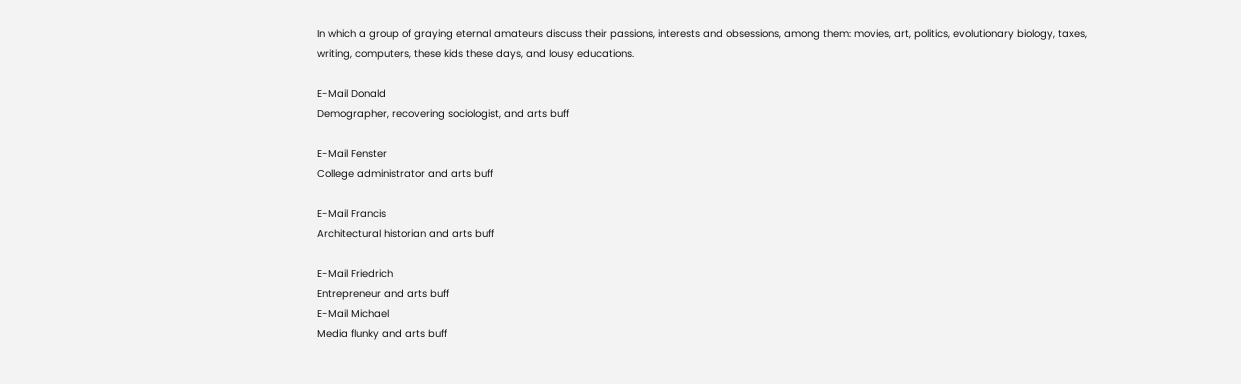In which a group of graying eternal amateurs discuss their passions, interests and obsessions, among them: movies, art, politics, evolutionary biology, taxes, writing, computers, these kids these days, and lousy educations.

E-Mail Donald
Demographer, recovering sociologist, and arts buff

E-Mail Fenster
College administrator and arts buff

E-Mail Francis
Architectural historian and arts buff

E-Mail Friedrich
Entrepreneur and arts buff
E-Mail Michael
Media flunky and arts buff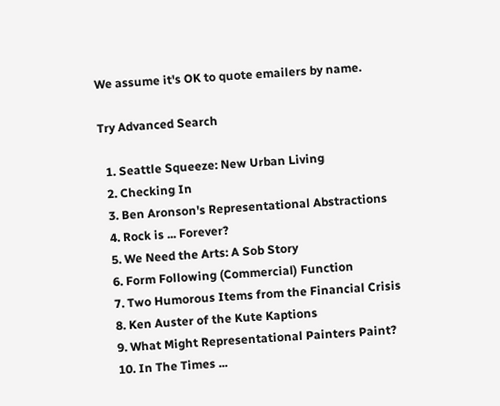We assume it's OK to quote emailers by name.

Try Advanced Search

  1. Seattle Squeeze: New Urban Living
  2. Checking In
  3. Ben Aronson's Representational Abstractions
  4. Rock is ... Forever?
  5. We Need the Arts: A Sob Story
  6. Form Following (Commercial) Function
  7. Two Humorous Items from the Financial Crisis
  8. Ken Auster of the Kute Kaptions
  9. What Might Representational Painters Paint?
  10. In The Times ...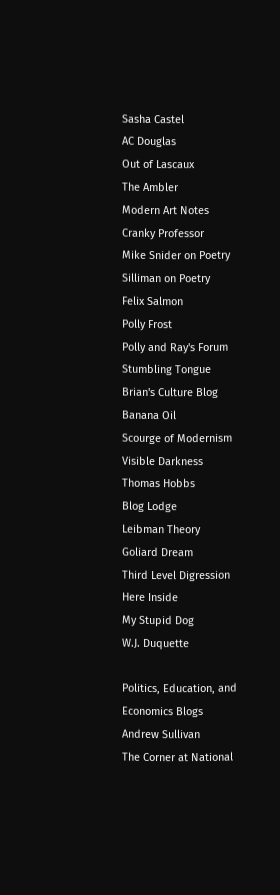Sasha Castel
AC Douglas
Out of Lascaux
The Ambler
Modern Art Notes
Cranky Professor
Mike Snider on Poetry
Silliman on Poetry
Felix Salmon
Polly Frost
Polly and Ray's Forum
Stumbling Tongue
Brian's Culture Blog
Banana Oil
Scourge of Modernism
Visible Darkness
Thomas Hobbs
Blog Lodge
Leibman Theory
Goliard Dream
Third Level Digression
Here Inside
My Stupid Dog
W.J. Duquette

Politics, Education, and Economics Blogs
Andrew Sullivan
The Corner at National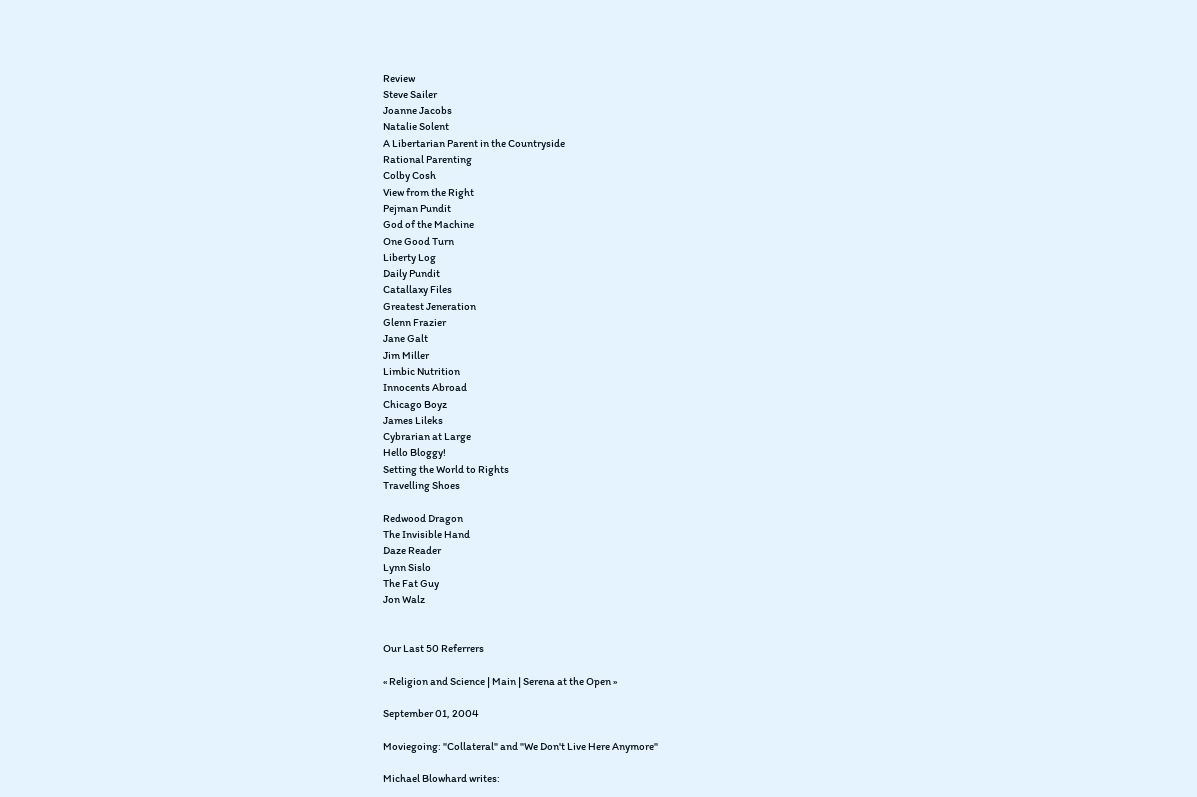Review
Steve Sailer
Joanne Jacobs
Natalie Solent
A Libertarian Parent in the Countryside
Rational Parenting
Colby Cosh
View from the Right
Pejman Pundit
God of the Machine
One Good Turn
Liberty Log
Daily Pundit
Catallaxy Files
Greatest Jeneration
Glenn Frazier
Jane Galt
Jim Miller
Limbic Nutrition
Innocents Abroad
Chicago Boyz
James Lileks
Cybrarian at Large
Hello Bloggy!
Setting the World to Rights
Travelling Shoes

Redwood Dragon
The Invisible Hand
Daze Reader
Lynn Sislo
The Fat Guy
Jon Walz


Our Last 50 Referrers

« Religion and Science | Main | Serena at the Open »

September 01, 2004

Moviegoing: "Collateral" and "We Don't Live Here Anymore"

Michael Blowhard writes: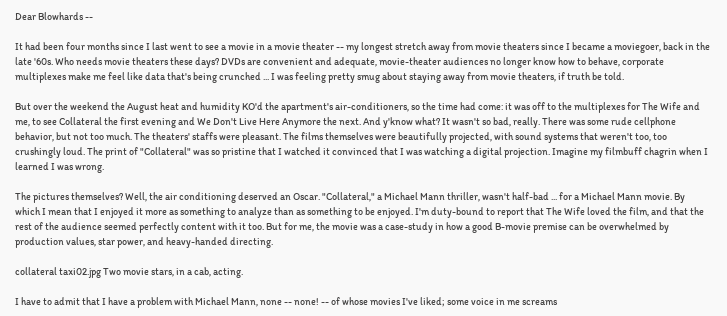Dear Blowhards --

It had been four months since I last went to see a movie in a movie theater -- my longest stretch away from movie theaters since I became a moviegoer, back in the late '60s. Who needs movie theaters these days? DVDs are convenient and adequate, movie-theater audiences no longer know how to behave, corporate multiplexes make me feel like data that's being crunched ... I was feeling pretty smug about staying away from movie theaters, if truth be told.

But over the weekend the August heat and humidity KO'd the apartment's air-conditioners, so the time had come: it was off to the multiplexes for The Wife and me, to see Collateral the first evening and We Don't Live Here Anymore the next. And y'know what? It wasn't so bad, really. There was some rude cellphone behavior, but not too much. The theaters' staffs were pleasant. The films themselves were beautifully projected, with sound systems that weren't too, too crushingly loud. The print of "Collateral" was so pristine that I watched it convinced that I was watching a digital projection. Imagine my filmbuff chagrin when I learned I was wrong.

The pictures themselves? Well, the air conditioning deserved an Oscar. "Collateral," a Michael Mann thriller, wasn't half-bad ... for a Michael Mann movie. By which I mean that I enjoyed it more as something to analyze than as something to be enjoyed. I'm duty-bound to report that The Wife loved the film, and that the rest of the audience seemed perfectly content with it too. But for me, the movie was a case-study in how a good B-movie premise can be overwhelmed by production values, star power, and heavy-handed directing.

collateral taxi02.jpg Two movie stars, in a cab, acting.

I have to admit that I have a problem with Michael Mann, none -- none! -- of whose movies I've liked; some voice in me screams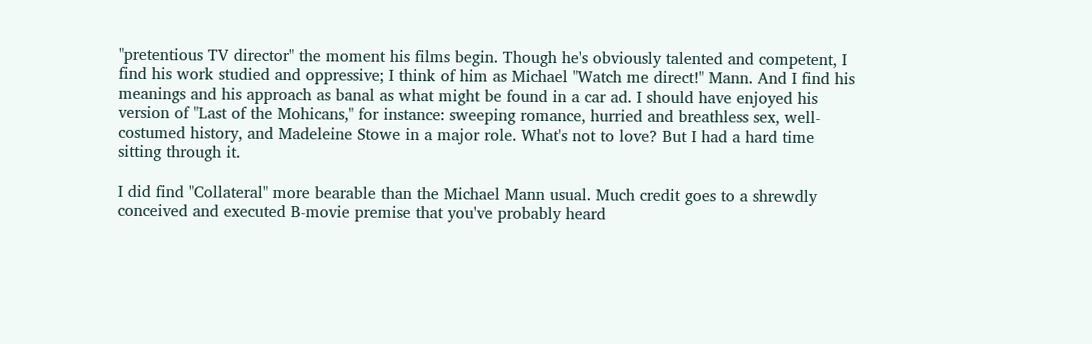"pretentious TV director" the moment his films begin. Though he's obviously talented and competent, I find his work studied and oppressive; I think of him as Michael "Watch me direct!" Mann. And I find his meanings and his approach as banal as what might be found in a car ad. I should have enjoyed his version of "Last of the Mohicans," for instance: sweeping romance, hurried and breathless sex, well-costumed history, and Madeleine Stowe in a major role. What's not to love? But I had a hard time sitting through it.

I did find "Collateral" more bearable than the Michael Mann usual. Much credit goes to a shrewdly conceived and executed B-movie premise that you've probably heard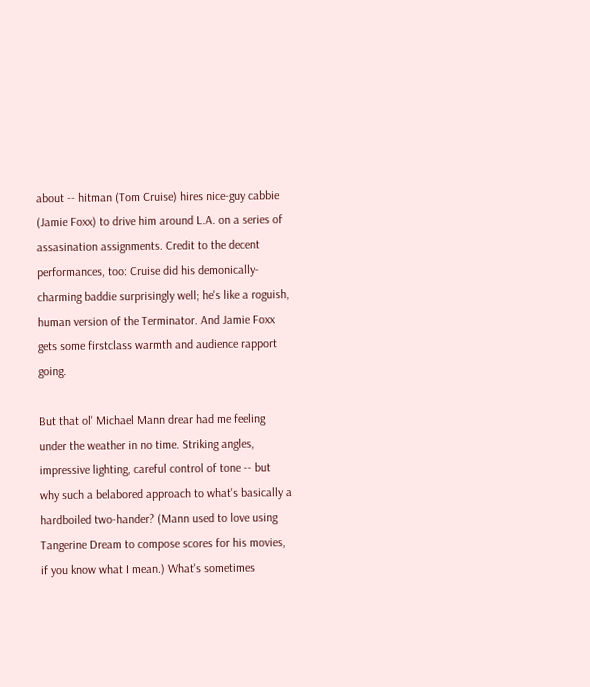about -- hitman (Tom Cruise) hires nice-guy cabbie (Jamie Foxx) to drive him around L.A. on a series of assasination assignments. Credit to the decent performances, too: Cruise did his demonically-charming baddie surprisingly well; he's like a roguish, human version of the Terminator. And Jamie Foxx gets some firstclass warmth and audience rapport going.

But that ol' Michael Mann drear had me feeling under the weather in no time. Striking angles, impressive lighting, careful control of tone -- but why such a belabored approach to what's basically a hardboiled two-hander? (Mann used to love using Tangerine Dream to compose scores for his movies, if you know what I mean.) What's sometimes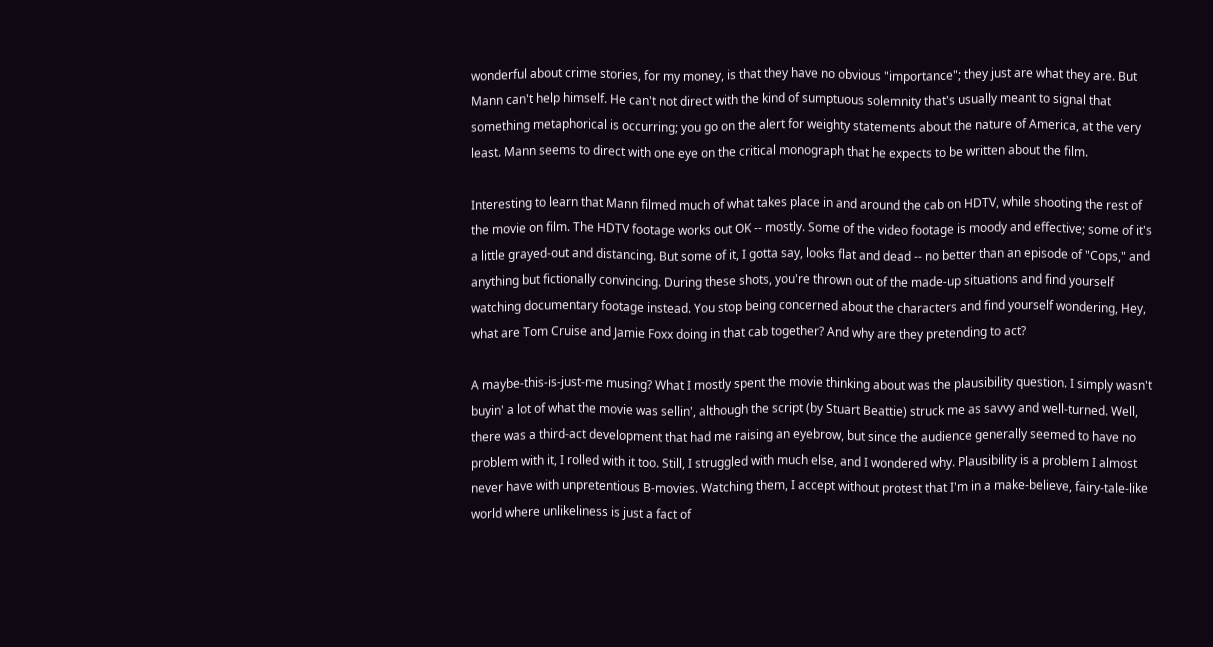wonderful about crime stories, for my money, is that they have no obvious "importance"; they just are what they are. But Mann can't help himself. He can't not direct with the kind of sumptuous solemnity that's usually meant to signal that something metaphorical is occurring; you go on the alert for weighty statements about the nature of America, at the very least. Mann seems to direct with one eye on the critical monograph that he expects to be written about the film.

Interesting to learn that Mann filmed much of what takes place in and around the cab on HDTV, while shooting the rest of the movie on film. The HDTV footage works out OK -- mostly. Some of the video footage is moody and effective; some of it's a little grayed-out and distancing. But some of it, I gotta say, looks flat and dead -- no better than an episode of "Cops," and anything but fictionally convincing. During these shots, you're thrown out of the made-up situations and find yourself watching documentary footage instead. You stop being concerned about the characters and find yourself wondering, Hey, what are Tom Cruise and Jamie Foxx doing in that cab together? And why are they pretending to act?

A maybe-this-is-just-me musing? What I mostly spent the movie thinking about was the plausibility question. I simply wasn't buyin' a lot of what the movie was sellin', although the script (by Stuart Beattie) struck me as savvy and well-turned. Well, there was a third-act development that had me raising an eyebrow, but since the audience generally seemed to have no problem with it, I rolled with it too. Still, I struggled with much else, and I wondered why. Plausibility is a problem I almost never have with unpretentious B-movies. Watching them, I accept without protest that I'm in a make-believe, fairy-tale-like world where unlikeliness is just a fact of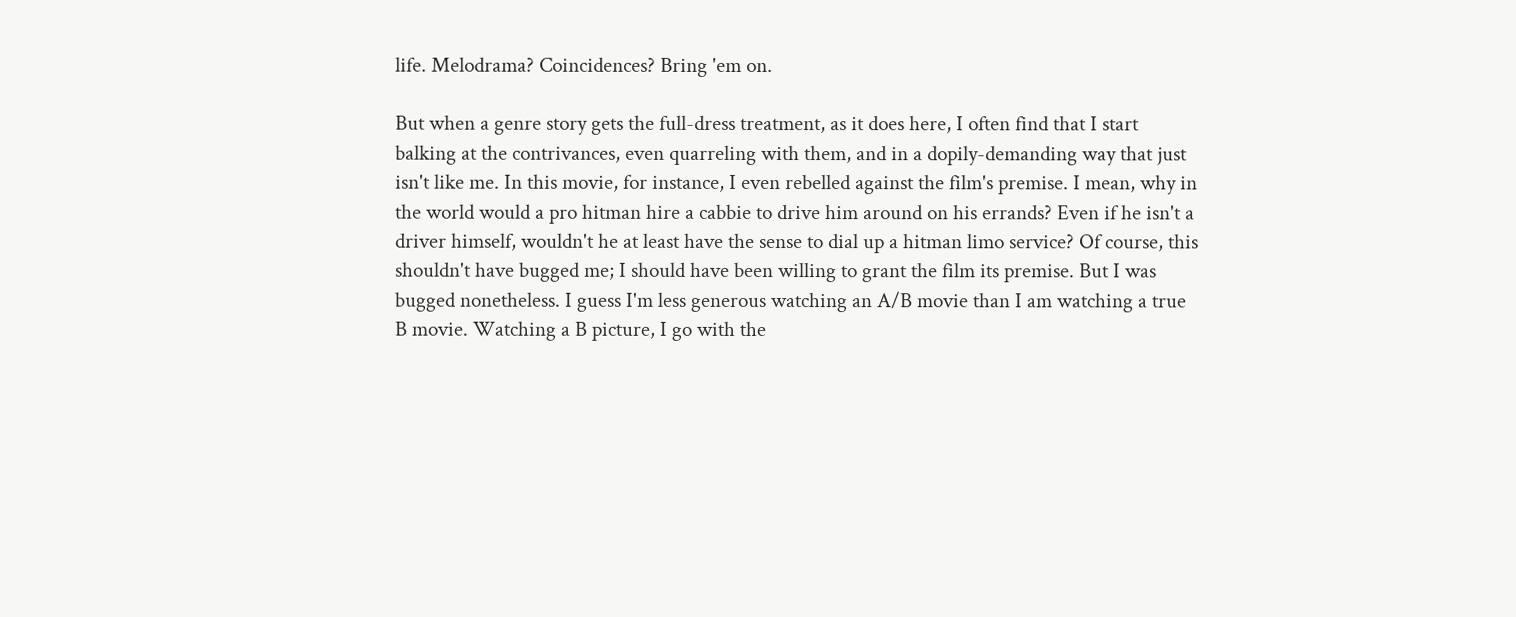life. Melodrama? Coincidences? Bring 'em on.

But when a genre story gets the full-dress treatment, as it does here, I often find that I start balking at the contrivances, even quarreling with them, and in a dopily-demanding way that just isn't like me. In this movie, for instance, I even rebelled against the film's premise. I mean, why in the world would a pro hitman hire a cabbie to drive him around on his errands? Even if he isn't a driver himself, wouldn't he at least have the sense to dial up a hitman limo service? Of course, this shouldn't have bugged me; I should have been willing to grant the film its premise. But I was bugged nonetheless. I guess I'm less generous watching an A/B movie than I am watching a true B movie. Watching a B picture, I go with the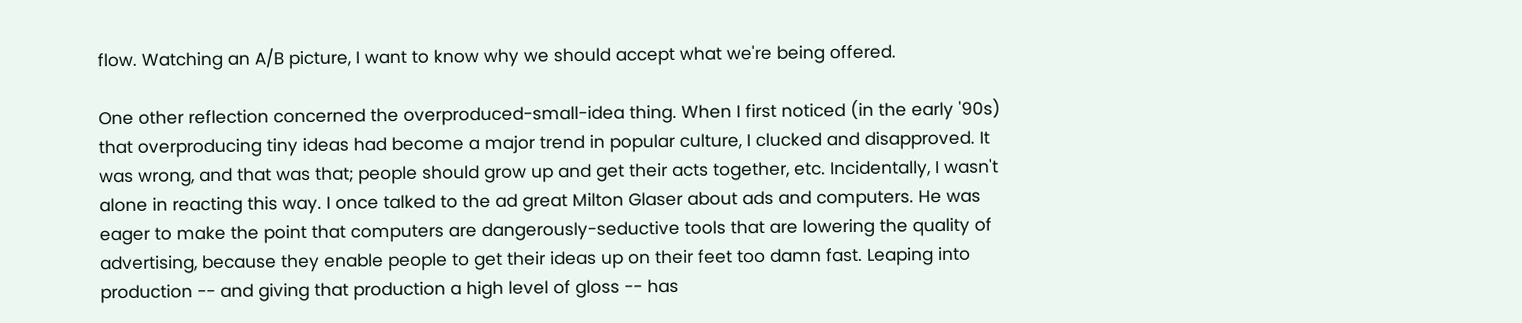flow. Watching an A/B picture, I want to know why we should accept what we're being offered.

One other reflection concerned the overproduced-small-idea thing. When I first noticed (in the early '90s) that overproducing tiny ideas had become a major trend in popular culture, I clucked and disapproved. It was wrong, and that was that; people should grow up and get their acts together, etc. Incidentally, I wasn't alone in reacting this way. I once talked to the ad great Milton Glaser about ads and computers. He was eager to make the point that computers are dangerously-seductive tools that are lowering the quality of advertising, because they enable people to get their ideas up on their feet too damn fast. Leaping into production -- and giving that production a high level of gloss -- has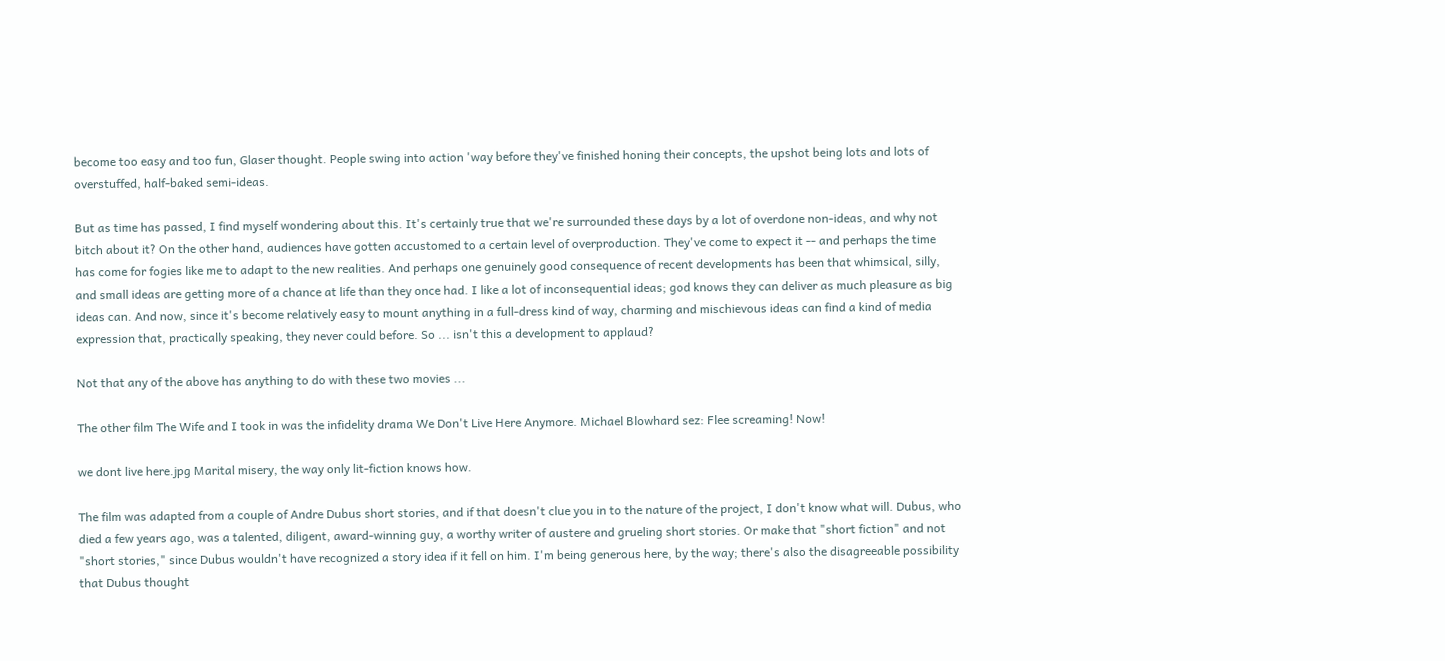become too easy and too fun, Glaser thought. People swing into action 'way before they've finished honing their concepts, the upshot being lots and lots of overstuffed, half-baked semi-ideas.

But as time has passed, I find myself wondering about this. It's certainly true that we're surrounded these days by a lot of overdone non-ideas, and why not bitch about it? On the other hand, audiences have gotten accustomed to a certain level of overproduction. They've come to expect it -- and perhaps the time has come for fogies like me to adapt to the new realities. And perhaps one genuinely good consequence of recent developments has been that whimsical, silly, and small ideas are getting more of a chance at life than they once had. I like a lot of inconsequential ideas; god knows they can deliver as much pleasure as big ideas can. And now, since it's become relatively easy to mount anything in a full-dress kind of way, charming and mischievous ideas can find a kind of media expression that, practically speaking, they never could before. So ... isn't this a development to applaud?

Not that any of the above has anything to do with these two movies ...

The other film The Wife and I took in was the infidelity drama We Don't Live Here Anymore. Michael Blowhard sez: Flee screaming! Now!

we dont live here.jpg Marital misery, the way only lit-fiction knows how.

The film was adapted from a couple of Andre Dubus short stories, and if that doesn't clue you in to the nature of the project, I don't know what will. Dubus, who died a few years ago, was a talented, diligent, award-winning guy, a worthy writer of austere and grueling short stories. Or make that "short fiction" and not "short stories," since Dubus wouldn't have recognized a story idea if it fell on him. I'm being generous here, by the way; there's also the disagreeable possibility that Dubus thought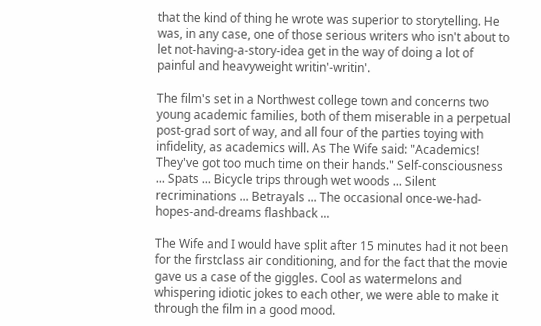that the kind of thing he wrote was superior to storytelling. He was, in any case, one of those serious writers who isn't about to let not-having-a-story-idea get in the way of doing a lot of painful and heavyweight writin'-writin'.

The film's set in a Northwest college town and concerns two young academic families, both of them miserable in a perpetual post-grad sort of way, and all four of the parties toying with infidelity, as academics will. As The Wife said: "Academics! They've got too much time on their hands." Self-consciousness ... Spats ... Bicycle trips through wet woods ... Silent recriminations ... Betrayals ... The occasional once-we-had-hopes-and-dreams flashback ...

The Wife and I would have split after 15 minutes had it not been for the firstclass air conditioning, and for the fact that the movie gave us a case of the giggles. Cool as watermelons and whispering idiotic jokes to each other, we were able to make it through the film in a good mood.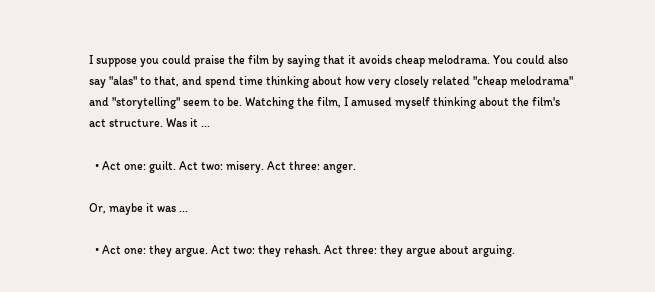I suppose you could praise the film by saying that it avoids cheap melodrama. You could also say "alas" to that, and spend time thinking about how very closely related "cheap melodrama" and "storytelling" seem to be. Watching the film, I amused myself thinking about the film's act structure. Was it ...

  • Act one: guilt. Act two: misery. Act three: anger.

Or, maybe it was ...

  • Act one: they argue. Act two: they rehash. Act three: they argue about arguing.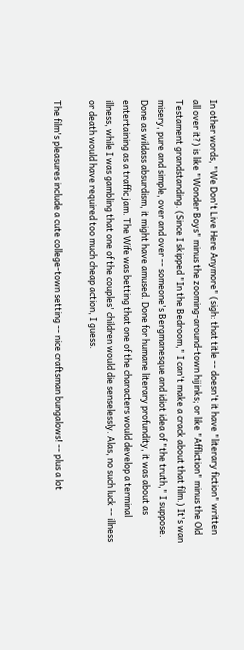In other words, "We Don't Live Here Anymore" (sigh: that title -- doesn't it have "literary fiction" written all over it?) is like "Wonder Boys" minus the zooming-around-town hijinks; or like "Affliction" minus the Old Testament grandstanding. (Since I skipped "In the Bedroom," I can't make a crack about that film.) It's wan misery, pure and simple, over and over -- someone's Bergmanesque and idiot idea of "the truth," I suppose. Done as wildass absurdism, it might have amused. Done for humane literary profundity, it was about as entertaining as a traffic jam. The Wife was betting that one of the characters would develop a terminal illness, while I was gambling that one of the couples' children would die senselessly. Alas, no such luck -- illness or death would have required too much cheap action, I guess.

The film's pleasures include a cute college-town setting -- nice craftsman bungalows! -- plus a lot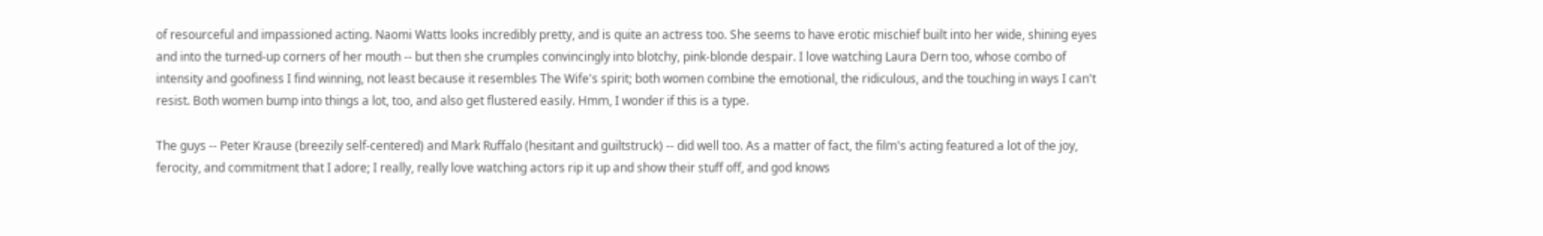of resourceful and impassioned acting. Naomi Watts looks incredibly pretty, and is quite an actress too. She seems to have erotic mischief built into her wide, shining eyes and into the turned-up corners of her mouth -- but then she crumples convincingly into blotchy, pink-blonde despair. I love watching Laura Dern too, whose combo of intensity and goofiness I find winning, not least because it resembles The Wife's spirit; both women combine the emotional, the ridiculous, and the touching in ways I can't resist. Both women bump into things a lot, too, and also get flustered easily. Hmm, I wonder if this is a type.

The guys -- Peter Krause (breezily self-centered) and Mark Ruffalo (hesitant and guiltstruck) -- did well too. As a matter of fact, the film's acting featured a lot of the joy, ferocity, and commitment that I adore; I really, really love watching actors rip it up and show their stuff off, and god knows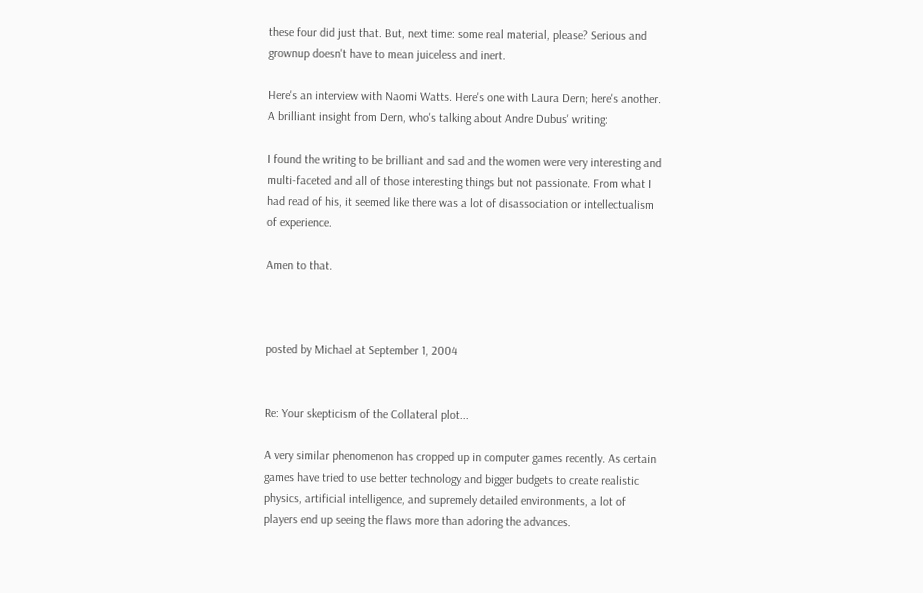these four did just that. But, next time: some real material, please? Serious and grownup doesn't have to mean juiceless and inert.

Here's an interview with Naomi Watts. Here's one with Laura Dern; here's another. A brilliant insight from Dern, who's talking about Andre Dubus' writing:

I found the writing to be brilliant and sad and the women were very interesting and multi-faceted and all of those interesting things but not passionate. From what I had read of his, it seemed like there was a lot of disassociation or intellectualism of experience.

Amen to that.



posted by Michael at September 1, 2004


Re: Your skepticism of the Collateral plot...

A very similar phenomenon has cropped up in computer games recently. As certain games have tried to use better technology and bigger budgets to create realistic physics, artificial intelligence, and supremely detailed environments, a lot of players end up seeing the flaws more than adoring the advances.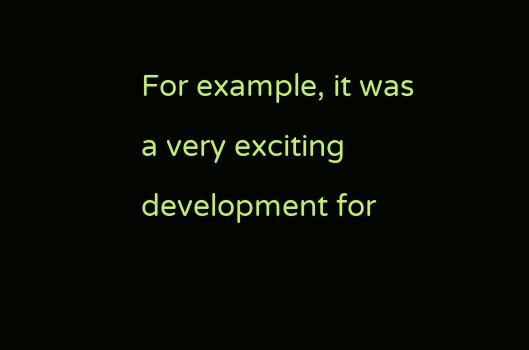For example, it was a very exciting development for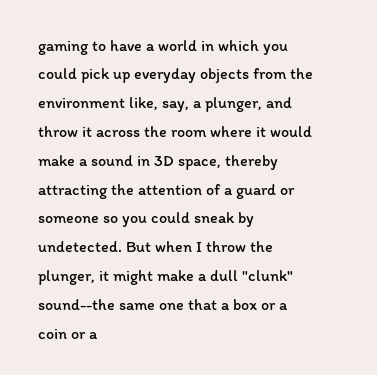gaming to have a world in which you could pick up everyday objects from the environment like, say, a plunger, and throw it across the room where it would make a sound in 3D space, thereby attracting the attention of a guard or someone so you could sneak by undetected. But when I throw the plunger, it might make a dull "clunk" sound--the same one that a box or a coin or a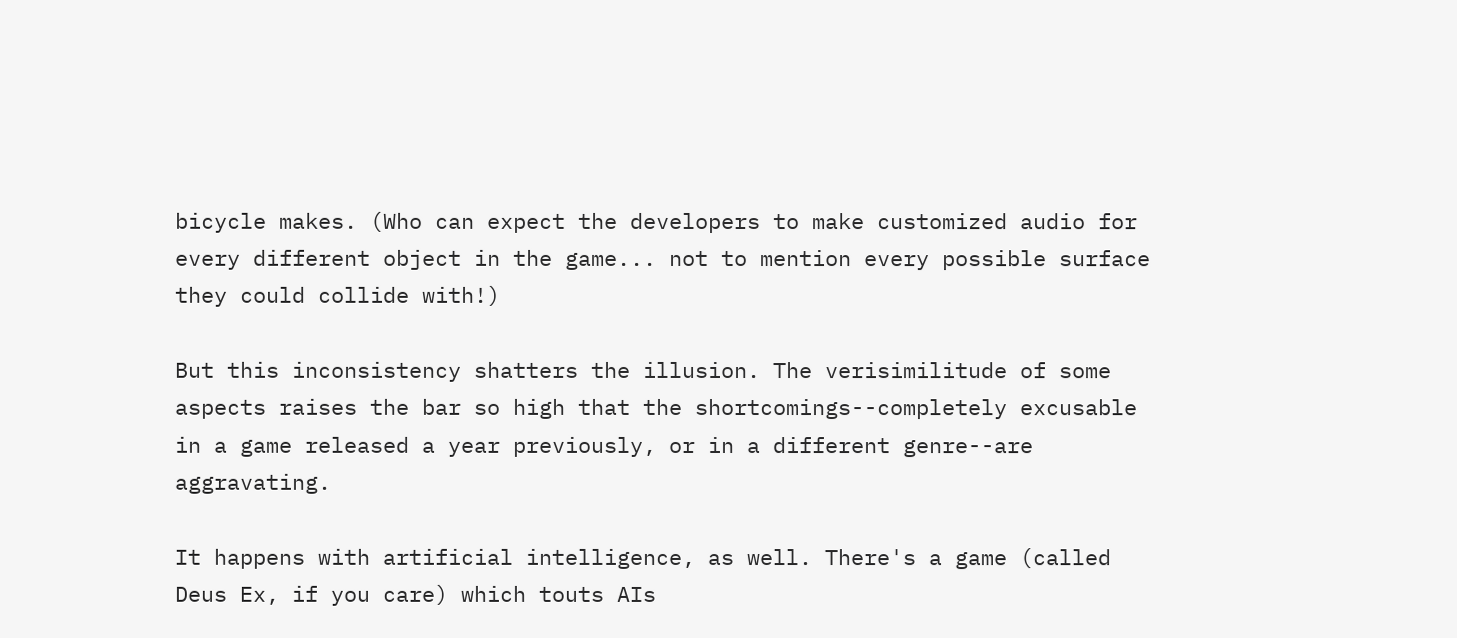bicycle makes. (Who can expect the developers to make customized audio for every different object in the game... not to mention every possible surface they could collide with!)

But this inconsistency shatters the illusion. The verisimilitude of some aspects raises the bar so high that the shortcomings--completely excusable in a game released a year previously, or in a different genre--are aggravating.

It happens with artificial intelligence, as well. There's a game (called Deus Ex, if you care) which touts AIs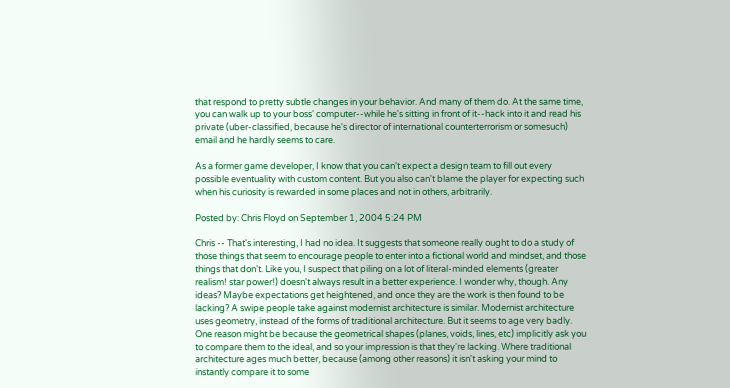that respond to pretty subtle changes in your behavior. And many of them do. At the same time, you can walk up to your boss' computer--while he's sitting in front of it--hack into it and read his private (uber-classified, because he's director of international counterterrorism or somesuch) email and he hardly seems to care.

As a former game developer, I know that you can't expect a design team to fill out every possible eventuality with custom content. But you also can't blame the player for expecting such when his curiosity is rewarded in some places and not in others, arbitrarily.

Posted by: Chris Floyd on September 1, 2004 5:24 PM

Chris -- That's interesting, I had no idea. It suggests that someone really ought to do a study of those things that seem to encourage people to enter into a fictional world and mindset, and those things that don't. Like you, I suspect that piling on a lot of literal-minded elements (greater realism! star power!) doesn't always result in a better experience. I wonder why, though. Any ideas? Maybe expectations get heightened, and once they are the work is then found to be lacking? A swipe people take against modernist architecture is similar. Modernist architecture uses geometry, instead of the forms of traditional architecture. But it seems to age very badly. One reason might be because the geometrical shapes (planes, voids, lines, etc) implicitly ask you to compare them to the ideal, and so your impression is that they're lacking. Where traditional architecture ages much better, because (among other reasons) it isn't asking your mind to instantly compare it to some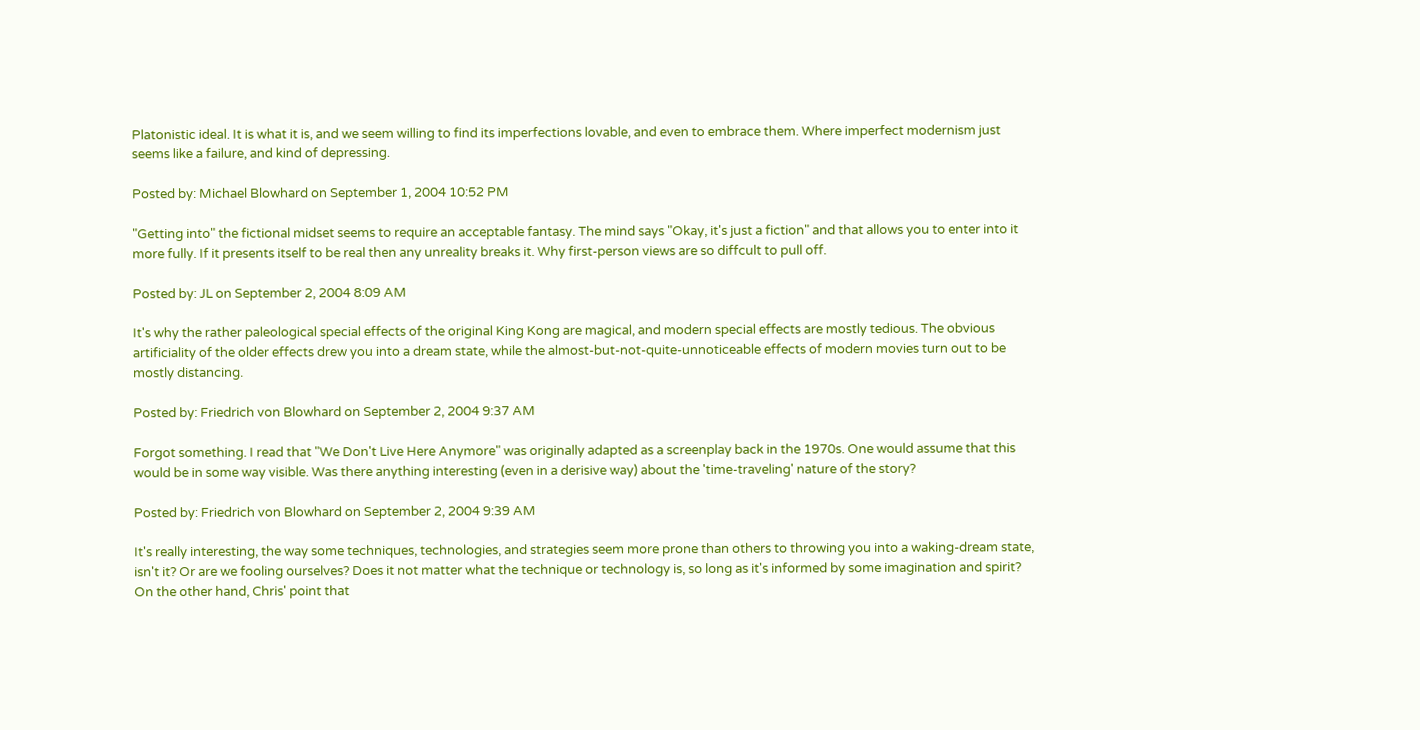Platonistic ideal. It is what it is, and we seem willing to find its imperfections lovable, and even to embrace them. Where imperfect modernism just seems like a failure, and kind of depressing.

Posted by: Michael Blowhard on September 1, 2004 10:52 PM

"Getting into" the fictional midset seems to require an acceptable fantasy. The mind says "Okay, it's just a fiction" and that allows you to enter into it more fully. If it presents itself to be real then any unreality breaks it. Why first-person views are so diffcult to pull off.

Posted by: JL on September 2, 2004 8:09 AM

It's why the rather paleological special effects of the original King Kong are magical, and modern special effects are mostly tedious. The obvious artificiality of the older effects drew you into a dream state, while the almost-but-not-quite-unnoticeable effects of modern movies turn out to be mostly distancing.

Posted by: Friedrich von Blowhard on September 2, 2004 9:37 AM

Forgot something. I read that "We Don't Live Here Anymore" was originally adapted as a screenplay back in the 1970s. One would assume that this would be in some way visible. Was there anything interesting (even in a derisive way) about the 'time-traveling' nature of the story?

Posted by: Friedrich von Blowhard on September 2, 2004 9:39 AM

It's really interesting, the way some techniques, technologies, and strategies seem more prone than others to throwing you into a waking-dream state, isn't it? Or are we fooling ourselves? Does it not matter what the technique or technology is, so long as it's informed by some imagination and spirit? On the other hand, Chris' point that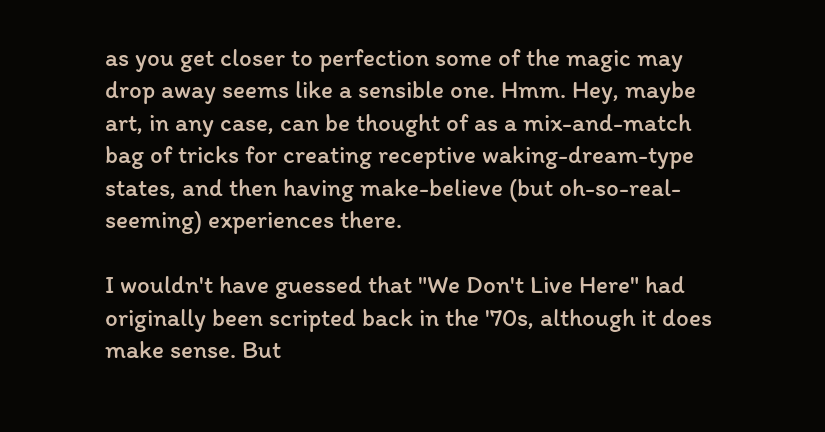as you get closer to perfection some of the magic may drop away seems like a sensible one. Hmm. Hey, maybe art, in any case, can be thought of as a mix-and-match bag of tricks for creating receptive waking-dream-type states, and then having make-believe (but oh-so-real-seeming) experiences there.

I wouldn't have guessed that "We Don't Live Here" had originally been scripted back in the '70s, although it does make sense. But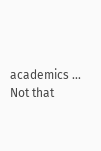academics ... Not that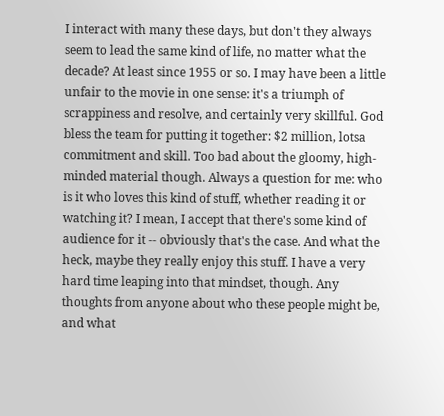I interact with many these days, but don't they always seem to lead the same kind of life, no matter what the decade? At least since 1955 or so. I may have been a little unfair to the movie in one sense: it's a triumph of scrappiness and resolve, and certainly very skillful. God bless the team for putting it together: $2 million, lotsa commitment and skill. Too bad about the gloomy, high-minded material though. Always a question for me: who is it who loves this kind of stuff, whether reading it or watching it? I mean, I accept that there's some kind of audience for it -- obviously that's the case. And what the heck, maybe they really enjoy this stuff. I have a very hard time leaping into that mindset, though. Any thoughts from anyone about who these people might be, and what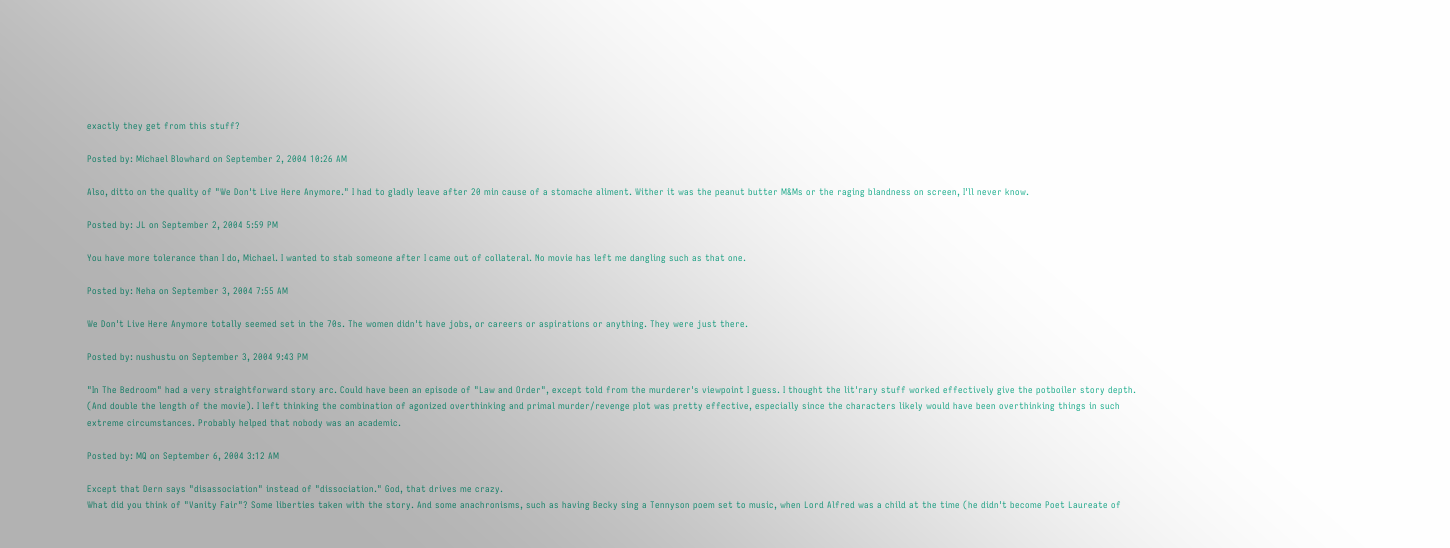exactly they get from this stuff?

Posted by: Michael Blowhard on September 2, 2004 10:26 AM

Also, ditto on the quality of "We Don't Live Here Anymore." I had to gladly leave after 20 min cause of a stomache aliment. Wither it was the peanut butter M&Ms or the raging blandness on screen, I'll never know.

Posted by: JL on September 2, 2004 5:59 PM

You have more tolerance than I do, Michael. I wanted to stab someone after I came out of collateral. No movie has left me dangling such as that one.

Posted by: Neha on September 3, 2004 7:55 AM

We Don't Live Here Anymore totally seemed set in the 70s. The women didn't have jobs, or careers or aspirations or anything. They were just there.

Posted by: nushustu on September 3, 2004 9:43 PM

"In The Bedroom" had a very straightforward story arc. Could have been an episode of "Law and Order", except told from the murderer's viewpoint I guess. I thought the lit'rary stuff worked effectively give the potboiler story depth. (And double the length of the movie). I left thinking the combination of agonized overthinking and primal murder/revenge plot was pretty effective, especially since the characters likely would have been overthinking things in such extreme circumstances. Probably helped that nobody was an academic.

Posted by: MQ on September 6, 2004 3:12 AM

Except that Dern says "disassociation" instead of "dissociation." God, that drives me crazy.
What did you think of "Vanity Fair"? Some liberties taken with the story. And some anachronisms, such as having Becky sing a Tennyson poem set to music, when Lord Alfred was a child at the time (he didn't become Poet Laureate of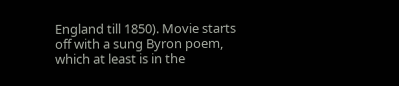England till 1850). Movie starts off with a sung Byron poem, which at least is in the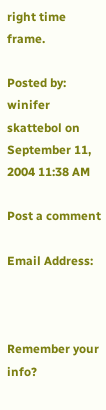right time frame.

Posted by: winifer skattebol on September 11, 2004 11:38 AM

Post a comment

Email Address:



Remember your info?